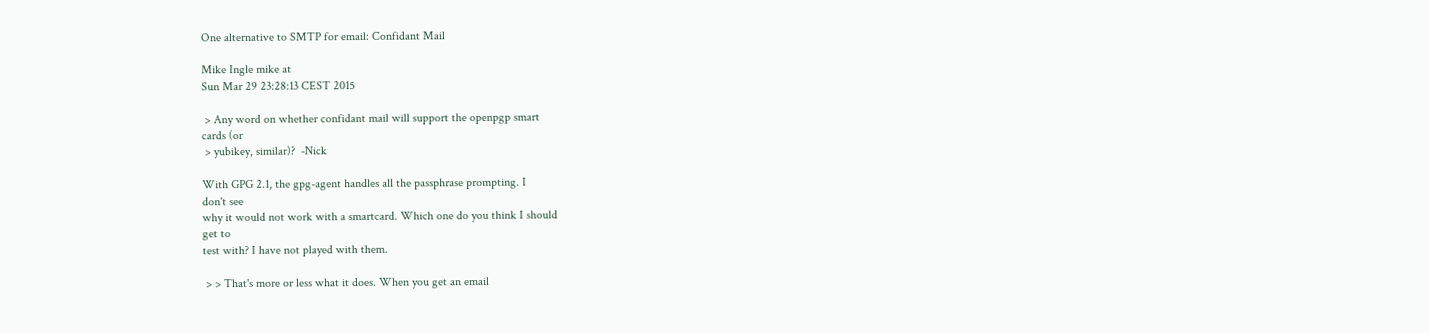One alternative to SMTP for email: Confidant Mail

Mike Ingle mike at
Sun Mar 29 23:28:13 CEST 2015

 > Any word on whether confidant mail will support the openpgp smart
cards (or
 > yubikey, similar)?  -Nick

With GPG 2.1, the gpg-agent handles all the passphrase prompting. I
don't see
why it would not work with a smartcard. Which one do you think I should
get to
test with? I have not played with them.

 > > That's more or less what it does. When you get an email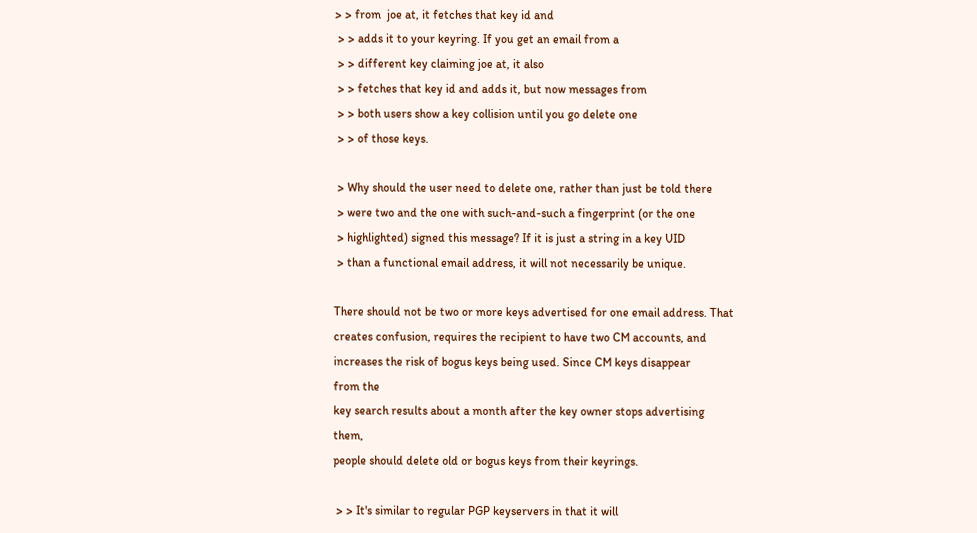> > from  joe at, it fetches that key id and
 > > adds it to your keyring. If you get an email from a
 > > different key claiming joe at, it also
 > > fetches that key id and adds it, but now messages from
 > > both users show a key collision until you go delete one
 > > of those keys.

 > Why should the user need to delete one, rather than just be told there
 > were two and the one with such-and-such a fingerprint (or the one
 > highlighted) signed this message? If it is just a string in a key UID
 > than a functional email address, it will not necessarily be unique.

There should not be two or more keys advertised for one email address. That
creates confusion, requires the recipient to have two CM accounts, and
increases the risk of bogus keys being used. Since CM keys disappear
from the
key search results about a month after the key owner stops advertising them,
people should delete old or bogus keys from their keyrings.

 > > It's similar to regular PGP keyservers in that it will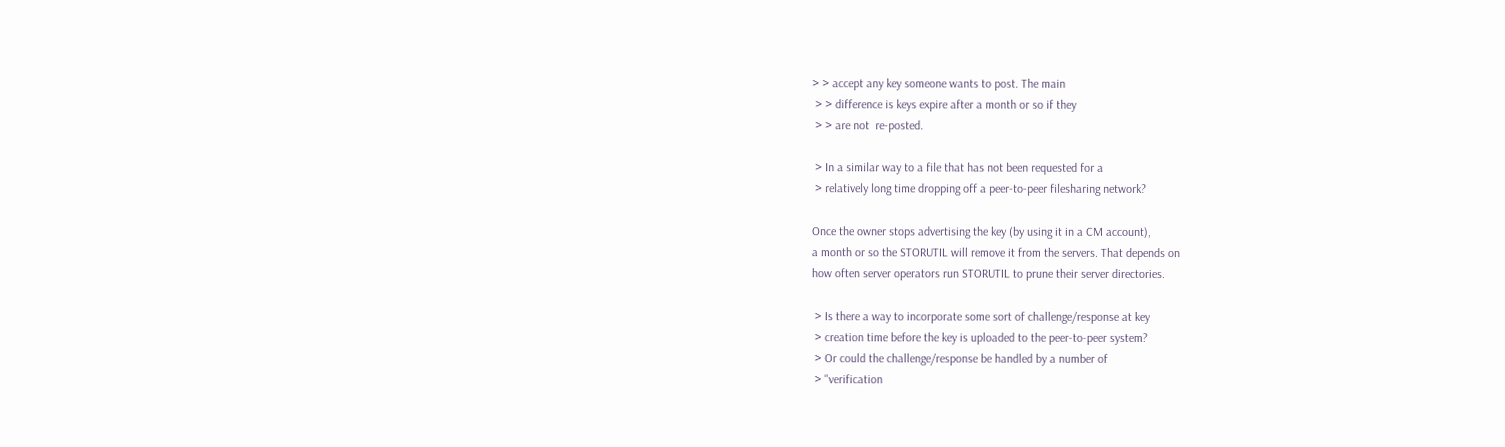> > accept any key someone wants to post. The main
 > > difference is keys expire after a month or so if they
 > > are not  re-posted.

 > In a similar way to a file that has not been requested for a
 > relatively long time dropping off a peer-to-peer filesharing network?

Once the owner stops advertising the key (by using it in a CM account),
a month or so the STORUTIL will remove it from the servers. That depends on
how often server operators run STORUTIL to prune their server directories.

 > Is there a way to incorporate some sort of challenge/response at key
 > creation time before the key is uploaded to the peer-to-peer system?
 > Or could the challenge/response be handled by a number of
 > "verification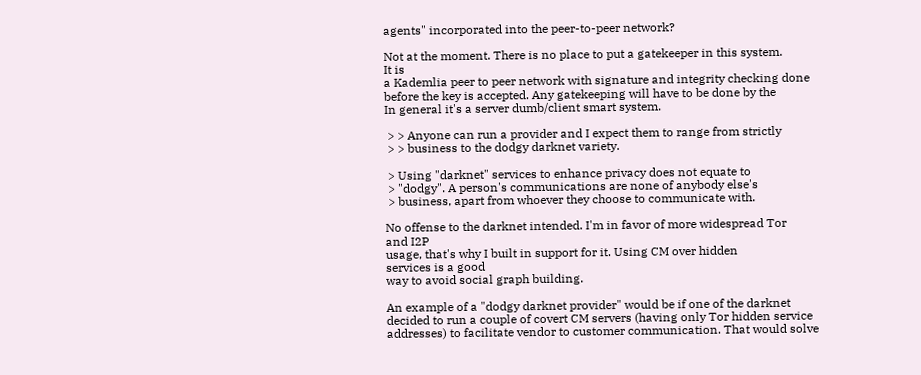agents" incorporated into the peer-to-peer network?

Not at the moment. There is no place to put a gatekeeper in this system.
It is
a Kademlia peer to peer network with signature and integrity checking done
before the key is accepted. Any gatekeeping will have to be done by the
In general it's a server dumb/client smart system.

 > > Anyone can run a provider and I expect them to range from strictly
 > > business to the dodgy darknet variety.

 > Using "darknet" services to enhance privacy does not equate to
 > "dodgy". A person's communications are none of anybody else's
 > business, apart from whoever they choose to communicate with.

No offense to the darknet intended. I'm in favor of more widespread Tor
and I2P
usage, that's why I built in support for it. Using CM over hidden
services is a good
way to avoid social graph building.

An example of a "dodgy darknet provider" would be if one of the darknet
decided to run a couple of covert CM servers (having only Tor hidden service
addresses) to facilitate vendor to customer communication. That would solve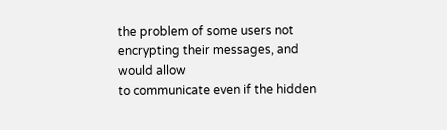the problem of some users not encrypting their messages, and would allow
to communicate even if the hidden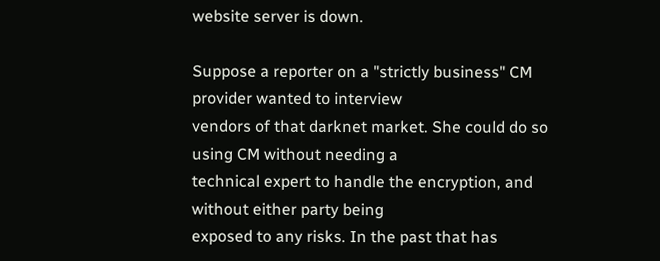website server is down.

Suppose a reporter on a "strictly business" CM provider wanted to interview
vendors of that darknet market. She could do so using CM without needing a
technical expert to handle the encryption, and without either party being
exposed to any risks. In the past that has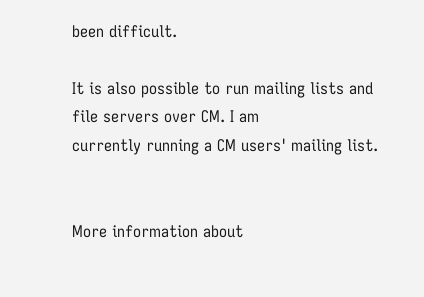been difficult.

It is also possible to run mailing lists and file servers over CM. I am
currently running a CM users' mailing list.


More information about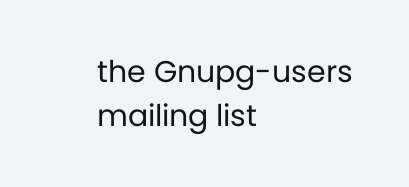the Gnupg-users mailing list